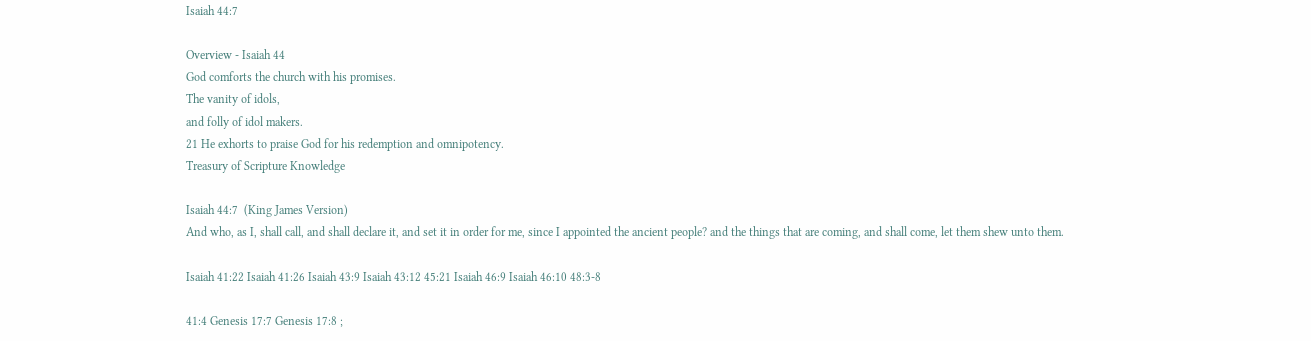Isaiah 44:7

Overview - Isaiah 44
God comforts the church with his promises.
The vanity of idols,
and folly of idol makers.
21 He exhorts to praise God for his redemption and omnipotency.
Treasury of Scripture Knowledge

Isaiah 44:7  (King James Version)
And who, as I, shall call, and shall declare it, and set it in order for me, since I appointed the ancient people? and the things that are coming, and shall come, let them shew unto them.

Isaiah 41:22 Isaiah 41:26 Isaiah 43:9 Isaiah 43:12 45:21 Isaiah 46:9 Isaiah 46:10 48:3-8

41:4 Genesis 17:7 Genesis 17:8 ;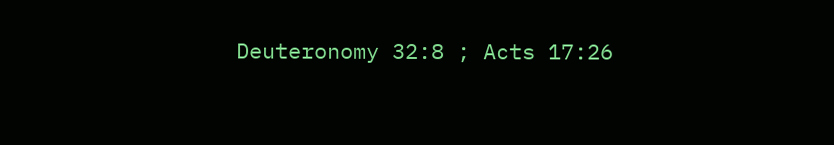Deuteronomy 32:8 ; Acts 17:26